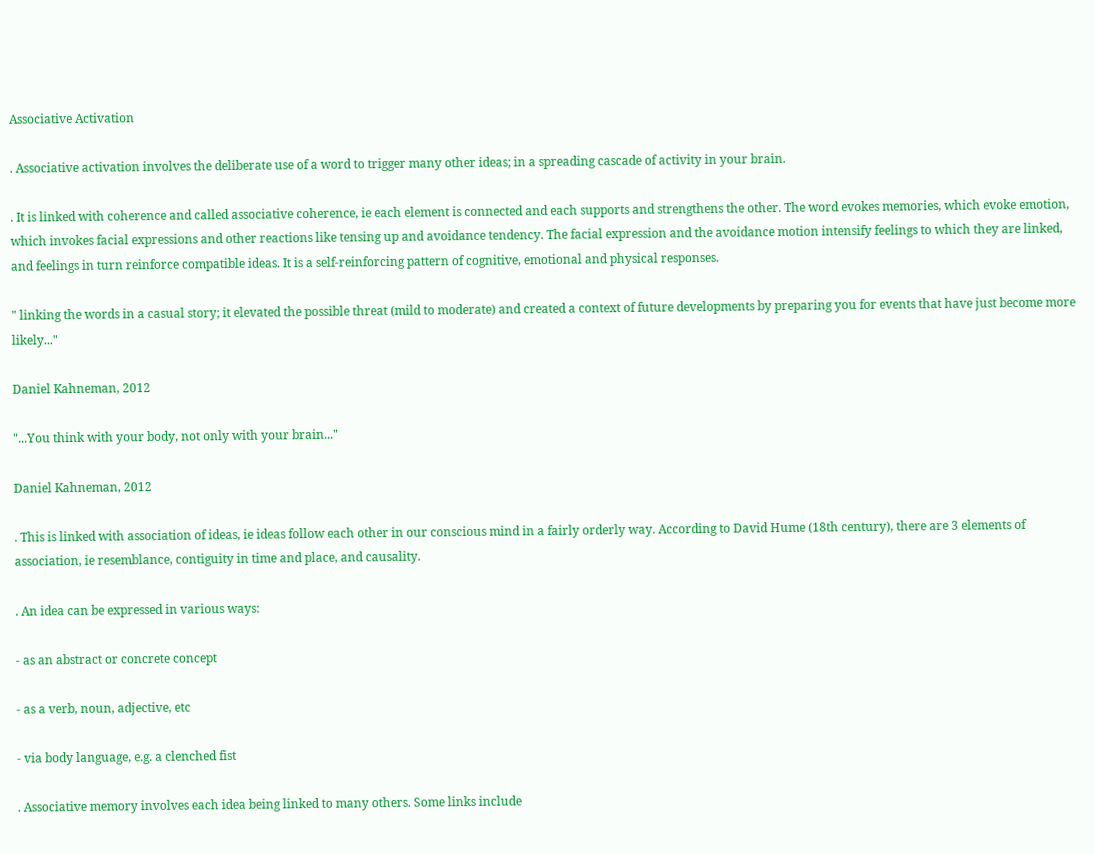Associative Activation

. Associative activation involves the deliberate use of a word to trigger many other ideas; in a spreading cascade of activity in your brain.

. It is linked with coherence and called associative coherence, ie each element is connected and each supports and strengthens the other. The word evokes memories, which evoke emotion, which invokes facial expressions and other reactions like tensing up and avoidance tendency. The facial expression and the avoidance motion intensify feelings to which they are linked, and feelings in turn reinforce compatible ideas. It is a self-reinforcing pattern of cognitive, emotional and physical responses.

" linking the words in a casual story; it elevated the possible threat (mild to moderate) and created a context of future developments by preparing you for events that have just become more likely..."

Daniel Kahneman, 2012

"...You think with your body, not only with your brain..."

Daniel Kahneman, 2012

. This is linked with association of ideas, ie ideas follow each other in our conscious mind in a fairly orderly way. According to David Hume (18th century), there are 3 elements of association, ie resemblance, contiguity in time and place, and causality.

. An idea can be expressed in various ways:

- as an abstract or concrete concept

- as a verb, noun, adjective, etc

- via body language, e.g. a clenched fist

. Associative memory involves each idea being linked to many others. Some links include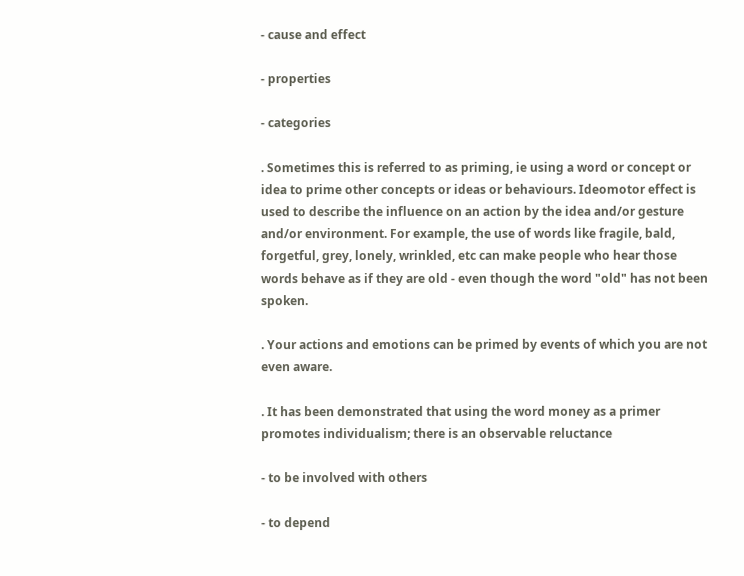- cause and effect

- properties

- categories

. Sometimes this is referred to as priming, ie using a word or concept or idea to prime other concepts or ideas or behaviours. Ideomotor effect is used to describe the influence on an action by the idea and/or gesture and/or environment. For example, the use of words like fragile, bald, forgetful, grey, lonely, wrinkled, etc can make people who hear those words behave as if they are old - even though the word "old" has not been spoken.

. Your actions and emotions can be primed by events of which you are not even aware.

. It has been demonstrated that using the word money as a primer promotes individualism; there is an observable reluctance

- to be involved with others

- to depend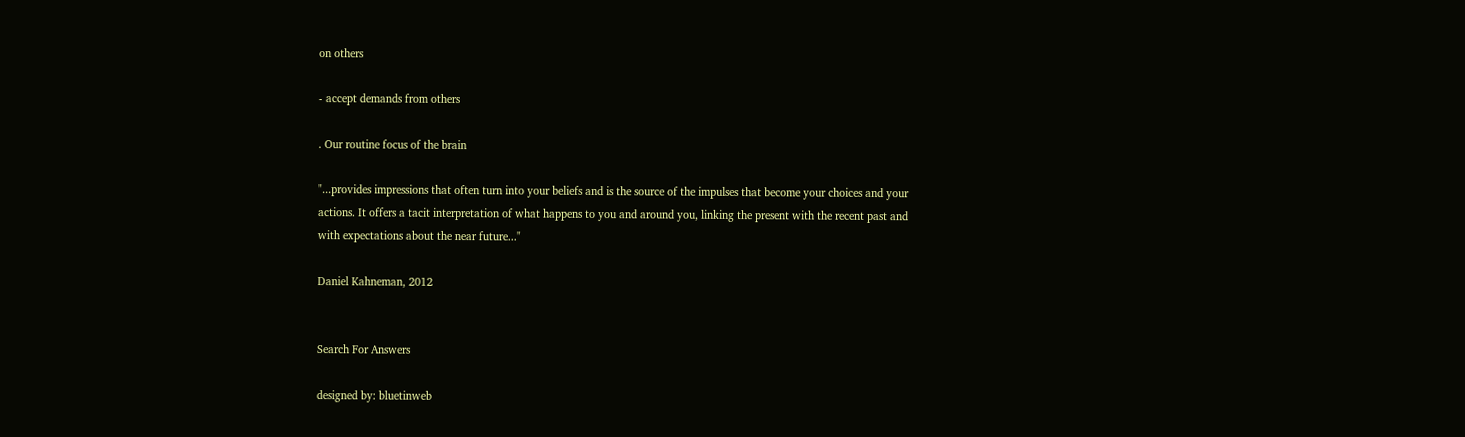on others

- accept demands from others

. Our routine focus of the brain

"...provides impressions that often turn into your beliefs and is the source of the impulses that become your choices and your actions. It offers a tacit interpretation of what happens to you and around you, linking the present with the recent past and with expectations about the near future..."

Daniel Kahneman, 2012


Search For Answers

designed by: bluetinweb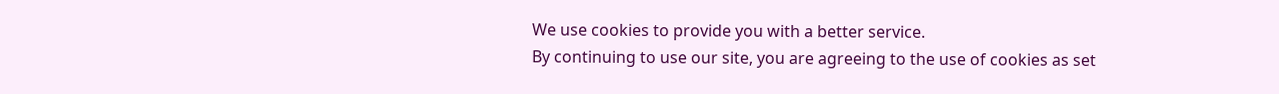We use cookies to provide you with a better service.
By continuing to use our site, you are agreeing to the use of cookies as set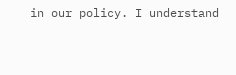in our policy. I understand